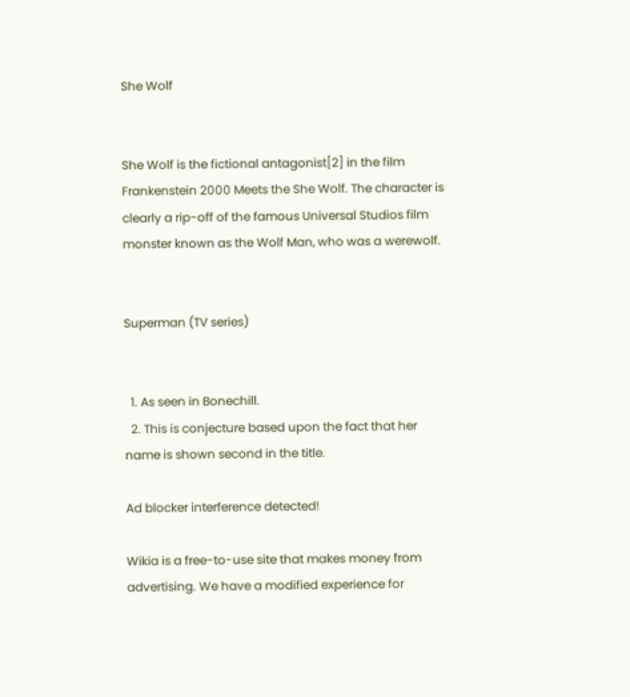She Wolf


She Wolf is the fictional antagonist[2] in the film Frankenstein 2000 Meets the She Wolf. The character is clearly a rip-off of the famous Universal Studios film monster known as the Wolf Man, who was a werewolf.


Superman (TV series)


  1. As seen in Bonechill.
  2. This is conjecture based upon the fact that her name is shown second in the title.

Ad blocker interference detected!

Wikia is a free-to-use site that makes money from advertising. We have a modified experience for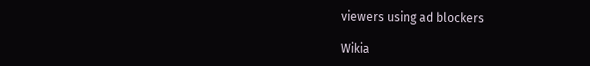viewers using ad blockers

Wikia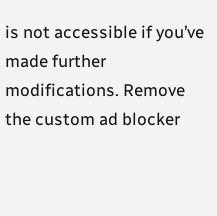is not accessible if you’ve made further modifications. Remove the custom ad blocker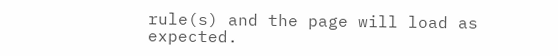rule(s) and the page will load as expected.